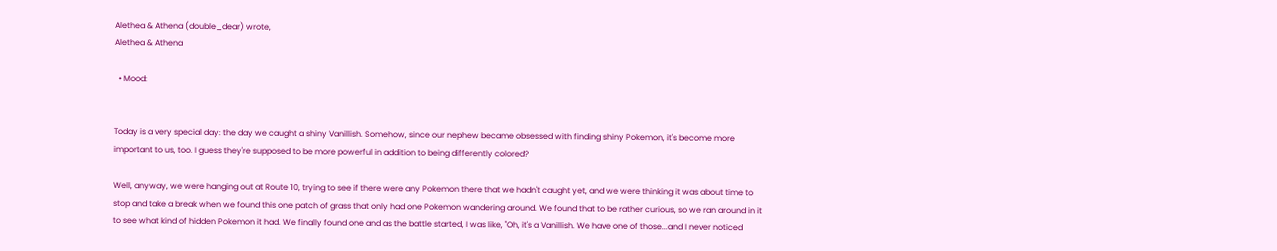Alethea & Athena (double_dear) wrote,
Alethea & Athena

  • Mood:


Today is a very special day: the day we caught a shiny Vanillish. Somehow, since our nephew became obsessed with finding shiny Pokemon, it's become more important to us, too. I guess they're supposed to be more powerful in addition to being differently colored?

Well, anyway, we were hanging out at Route 10, trying to see if there were any Pokemon there that we hadn't caught yet, and we were thinking it was about time to stop and take a break when we found this one patch of grass that only had one Pokemon wandering around. We found that to be rather curious, so we ran around in it to see what kind of hidden Pokemon it had. We finally found one and as the battle started, I was like, "Oh, it's a Vanillish. We have one of those...and I never noticed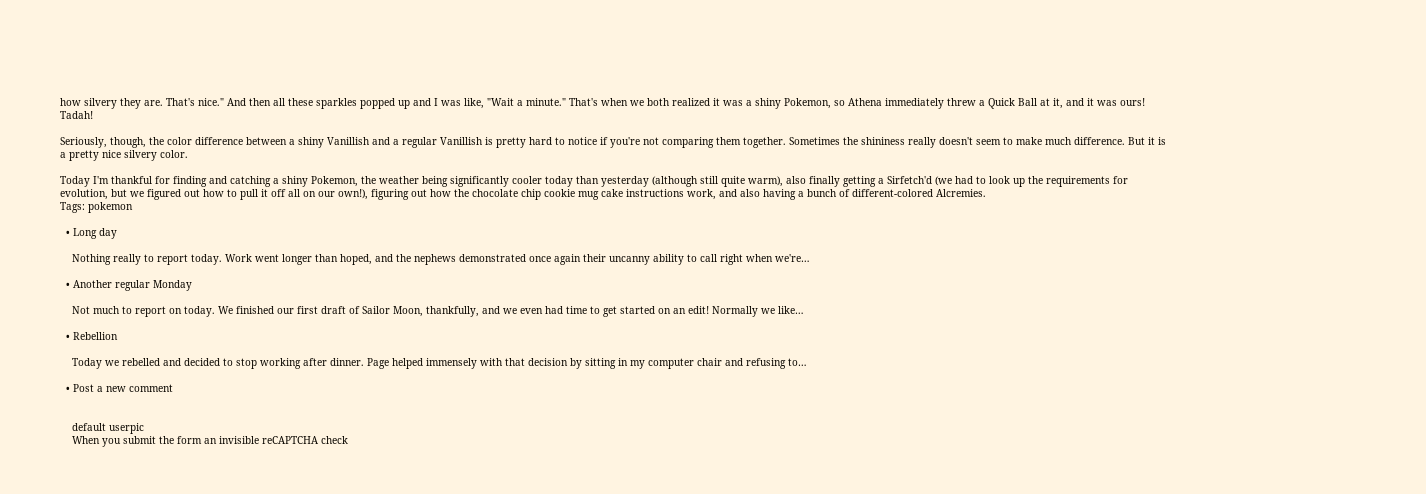how silvery they are. That's nice." And then all these sparkles popped up and I was like, "Wait a minute." That's when we both realized it was a shiny Pokemon, so Athena immediately threw a Quick Ball at it, and it was ours! Tadah!

Seriously, though, the color difference between a shiny Vanillish and a regular Vanillish is pretty hard to notice if you're not comparing them together. Sometimes the shininess really doesn't seem to make much difference. But it is a pretty nice silvery color.

Today I'm thankful for finding and catching a shiny Pokemon, the weather being significantly cooler today than yesterday (although still quite warm), also finally getting a Sirfetch'd (we had to look up the requirements for evolution, but we figured out how to pull it off all on our own!), figuring out how the chocolate chip cookie mug cake instructions work, and also having a bunch of different-colored Alcremies.
Tags: pokemon

  • Long day

    Nothing really to report today. Work went longer than hoped, and the nephews demonstrated once again their uncanny ability to call right when we're…

  • Another regular Monday

    Not much to report on today. We finished our first draft of Sailor Moon, thankfully, and we even had time to get started on an edit! Normally we like…

  • Rebellion

    Today we rebelled and decided to stop working after dinner. Page helped immensely with that decision by sitting in my computer chair and refusing to…

  • Post a new comment


    default userpic
    When you submit the form an invisible reCAPTCHA check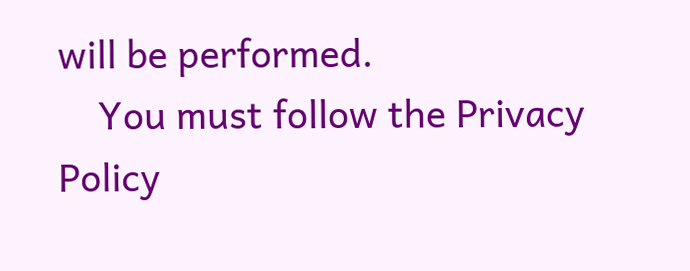will be performed.
    You must follow the Privacy Policy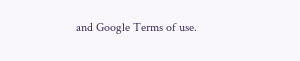and Google Terms of use.